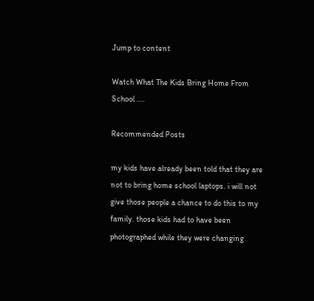Jump to content

Watch What The Kids Bring Home From School ....

Recommended Posts

my kids have already been told that they are not to bring home school laptops. i will not give those people a chance to do this to my family. those kids had to have been photographed while they were changing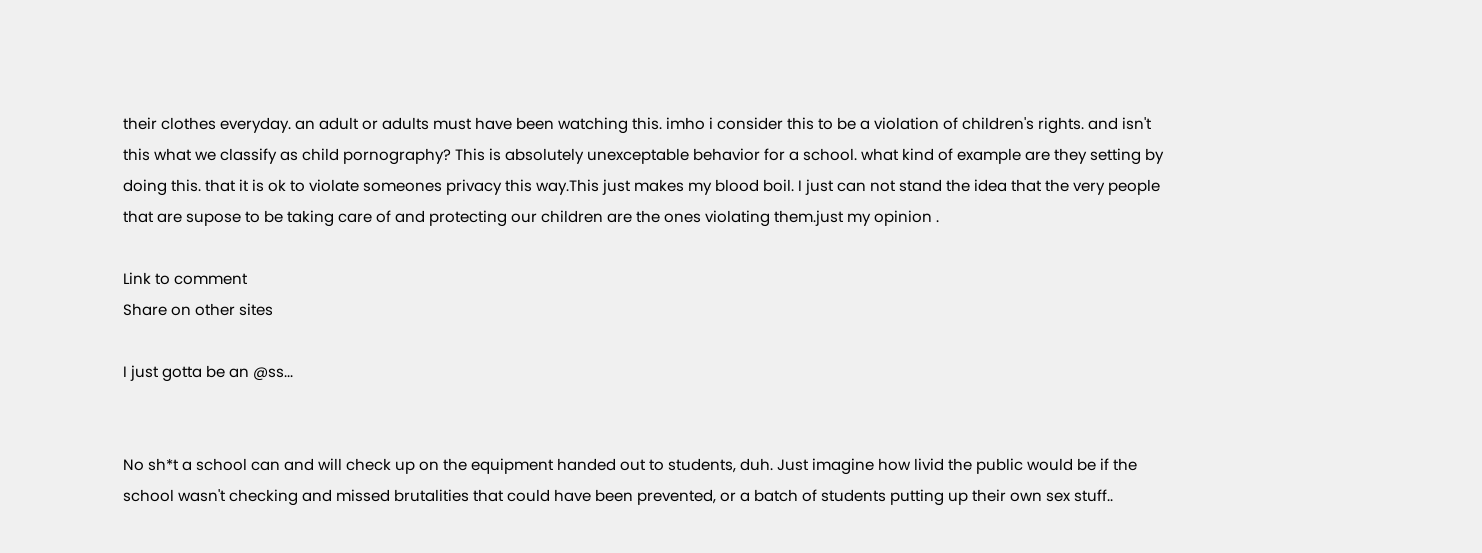their clothes everyday. an adult or adults must have been watching this. imho i consider this to be a violation of children's rights. and isn't this what we classify as child pornography? This is absolutely unexceptable behavior for a school. what kind of example are they setting by doing this. that it is ok to violate someones privacy this way.This just makes my blood boil. I just can not stand the idea that the very people that are supose to be taking care of and protecting our children are the ones violating them.just my opinion .

Link to comment
Share on other sites

I just gotta be an @ss...


No sh*t a school can and will check up on the equipment handed out to students, duh. Just imagine how livid the public would be if the school wasn't checking and missed brutalities that could have been prevented, or a batch of students putting up their own sex stuff..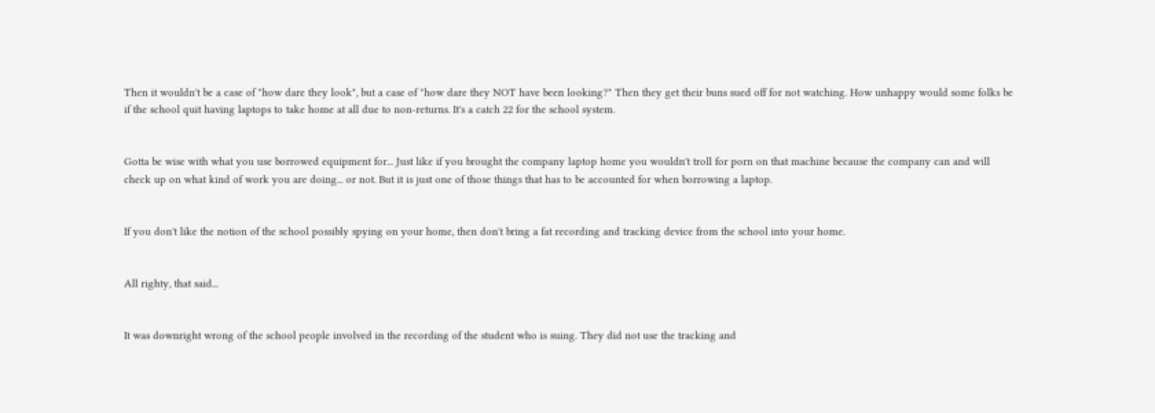Then it wouldn't be a case of "how dare they look", but a case of "how dare they NOT have been looking?" Then they get their buns sued off for not watching. How unhappy would some folks be if the school quit having laptops to take home at all due to non-returns. It's a catch 22 for the school system.


Gotta be wise with what you use borrowed equipment for... Just like if you brought the company laptop home you wouldn't troll for porn on that machine because the company can and will check up on what kind of work you are doing... or not. But it is just one of those things that has to be accounted for when borrowing a laptop.


If you don't like the notion of the school possibly spying on your home, then don't bring a fat recording and tracking device from the school into your home.


All righty, that said...


It was downright wrong of the school people involved in the recording of the student who is suing. They did not use the tracking and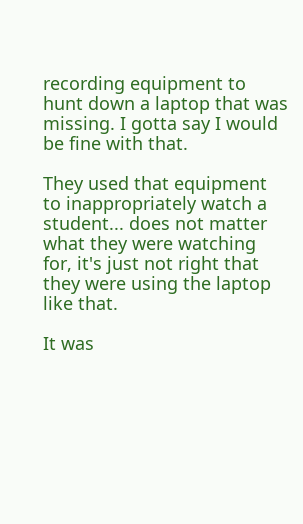recording equipment to hunt down a laptop that was missing. I gotta say I would be fine with that.

They used that equipment to inappropriately watch a student... does not matter what they were watching for, it's just not right that they were using the laptop like that.

It was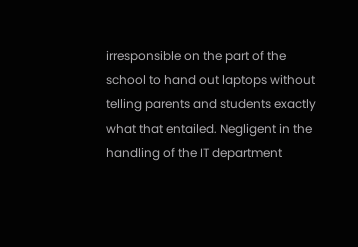irresponsible on the part of the school to hand out laptops without telling parents and students exactly what that entailed. Negligent in the handling of the IT department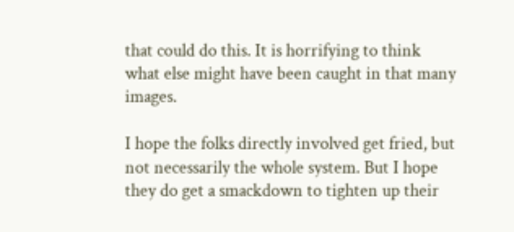that could do this. It is horrifying to think what else might have been caught in that many images.

I hope the folks directly involved get fried, but not necessarily the whole system. But I hope they do get a smackdown to tighten up their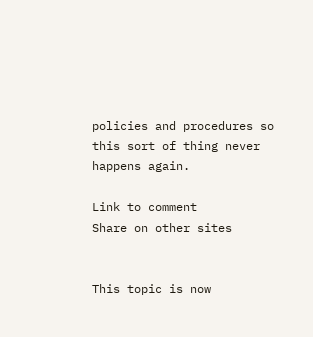policies and procedures so this sort of thing never happens again.

Link to comment
Share on other sites


This topic is now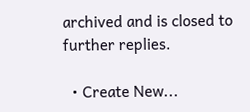archived and is closed to further replies.

  • Create New...